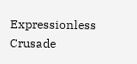Expressionless Crusade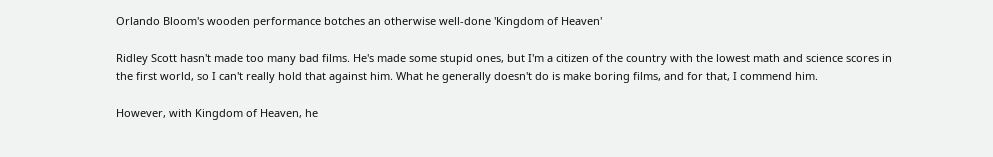Orlando Bloom's wooden performance botches an otherwise well-done 'Kingdom of Heaven'

Ridley Scott hasn't made too many bad films. He's made some stupid ones, but I'm a citizen of the country with the lowest math and science scores in the first world, so I can't really hold that against him. What he generally doesn't do is make boring films, and for that, I commend him.

However, with Kingdom of Heaven, he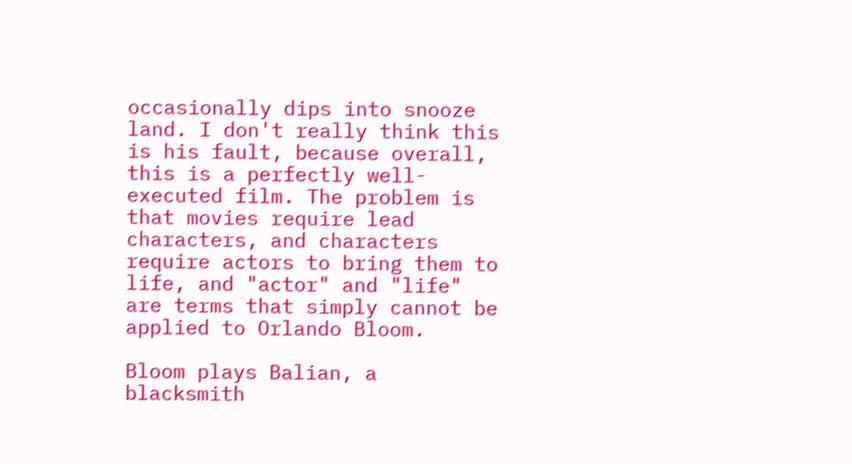occasionally dips into snooze land. I don't really think this is his fault, because overall, this is a perfectly well-executed film. The problem is that movies require lead characters, and characters require actors to bring them to life, and "actor" and "life" are terms that simply cannot be applied to Orlando Bloom.

Bloom plays Balian, a blacksmith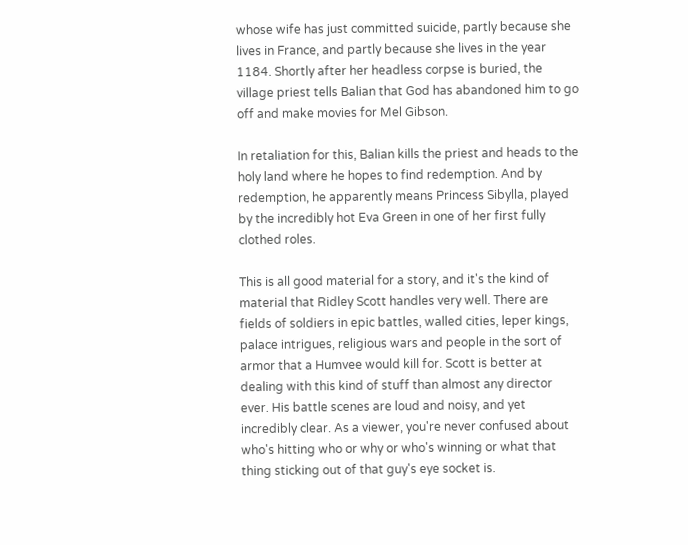whose wife has just committed suicide, partly because she lives in France, and partly because she lives in the year 1184. Shortly after her headless corpse is buried, the village priest tells Balian that God has abandoned him to go off and make movies for Mel Gibson.

In retaliation for this, Balian kills the priest and heads to the holy land where he hopes to find redemption. And by redemption, he apparently means Princess Sibylla, played by the incredibly hot Eva Green in one of her first fully clothed roles.

This is all good material for a story, and it's the kind of material that Ridley Scott handles very well. There are fields of soldiers in epic battles, walled cities, leper kings, palace intrigues, religious wars and people in the sort of armor that a Humvee would kill for. Scott is better at dealing with this kind of stuff than almost any director ever. His battle scenes are loud and noisy, and yet incredibly clear. As a viewer, you're never confused about who's hitting who or why or who's winning or what that thing sticking out of that guy's eye socket is.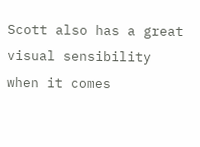Scott also has a great visual sensibility when it comes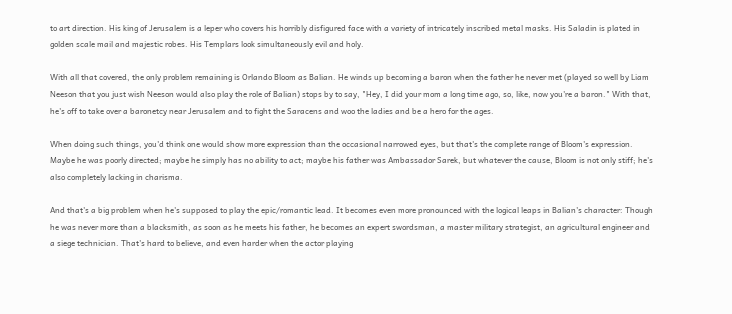to art direction. His king of Jerusalem is a leper who covers his horribly disfigured face with a variety of intricately inscribed metal masks. His Saladin is plated in golden scale mail and majestic robes. His Templars look simultaneously evil and holy.

With all that covered, the only problem remaining is Orlando Bloom as Balian. He winds up becoming a baron when the father he never met (played so well by Liam Neeson that you just wish Neeson would also play the role of Balian) stops by to say, "Hey, I did your mom a long time ago, so, like, now you're a baron." With that, he's off to take over a baronetcy near Jerusalem and to fight the Saracens and woo the ladies and be a hero for the ages.

When doing such things, you'd think one would show more expression than the occasional narrowed eyes, but that's the complete range of Bloom's expression. Maybe he was poorly directed; maybe he simply has no ability to act; maybe his father was Ambassador Sarek, but whatever the cause, Bloom is not only stiff; he's also completely lacking in charisma.

And that's a big problem when he's supposed to play the epic/romantic lead. It becomes even more pronounced with the logical leaps in Balian's character: Though he was never more than a blacksmith, as soon as he meets his father, he becomes an expert swordsman, a master military strategist, an agricultural engineer and a siege technician. That's hard to believe, and even harder when the actor playing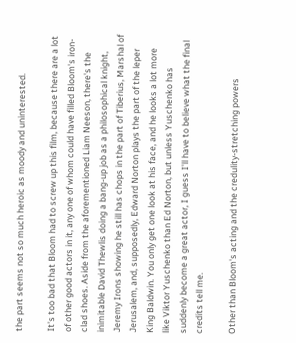the part seems not so much heroic as moody and uninterested.

It's too bad that Bloom had to screw up this film, because there are a lot of other good actors in it, any one of whom could have filled Bloom's iron-clad shoes. Aside from the aforementioned Liam Neeson, there's the inimitable David Thewlis doing a bang-up job as a philosophical knight, Jeremy Irons showing he still has chops in the part of Tiberius, Marshal of Jerusalem, and, supposedly, Edward Norton plays the part of the leper King Baldwin. You only get one look at his face, and he looks a lot more like Viktor Yuschenko than Ed Norton, but unless Yuschenko has suddenly become a great actor, I guess I'll have to believe what the final credits tell me.

Other than Bloom's acting and the credulity-stretching powers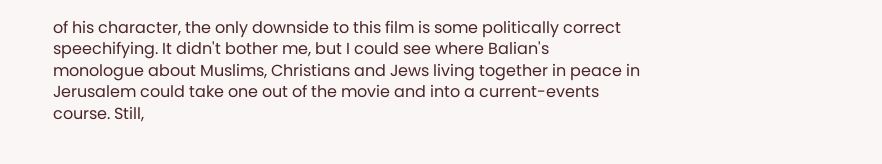of his character, the only downside to this film is some politically correct speechifying. It didn't bother me, but I could see where Balian's monologue about Muslims, Christians and Jews living together in peace in Jerusalem could take one out of the movie and into a current-events course. Still,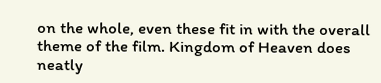on the whole, even these fit in with the overall theme of the film. Kingdom of Heaven does neatly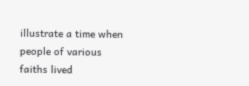illustrate a time when people of various faiths lived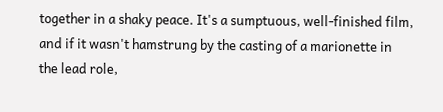together in a shaky peace. It's a sumptuous, well-finished film, and if it wasn't hamstrung by the casting of a marionette in the lead role,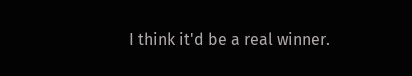I think it'd be a real winner.